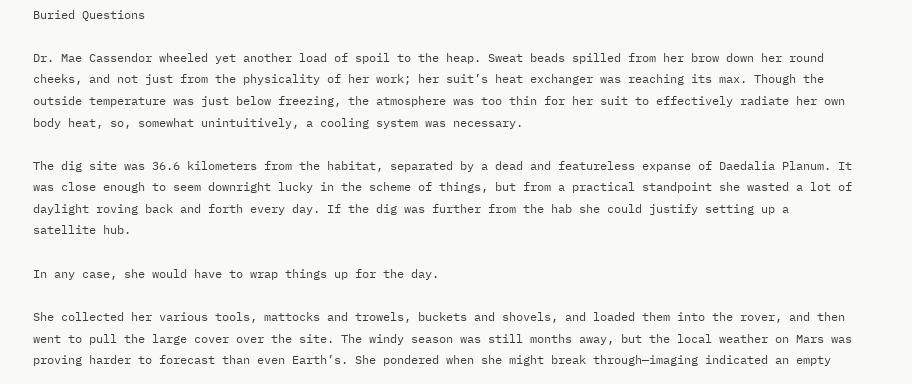Buried Questions

Dr. Mae Cassendor wheeled yet another load of spoil to the heap. Sweat beads spilled from her brow down her round cheeks, and not just from the physicality of her work; her suit’s heat exchanger was reaching its max. Though the outside temperature was just below freezing, the atmosphere was too thin for her suit to effectively radiate her own body heat, so, somewhat unintuitively, a cooling system was necessary.

The dig site was 36.6 kilometers from the habitat, separated by a dead and featureless expanse of Daedalia Planum. It was close enough to seem downright lucky in the scheme of things, but from a practical standpoint she wasted a lot of daylight roving back and forth every day. If the dig was further from the hab she could justify setting up a satellite hub.

In any case, she would have to wrap things up for the day.

She collected her various tools, mattocks and trowels, buckets and shovels, and loaded them into the rover, and then went to pull the large cover over the site. The windy season was still months away, but the local weather on Mars was proving harder to forecast than even Earth’s. She pondered when she might break through—imaging indicated an empty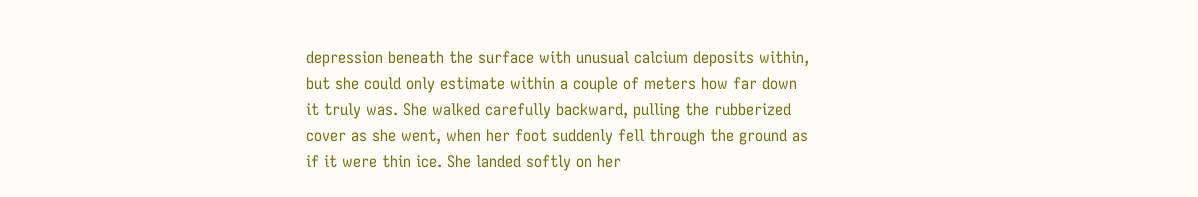depression beneath the surface with unusual calcium deposits within, but she could only estimate within a couple of meters how far down it truly was. She walked carefully backward, pulling the rubberized cover as she went, when her foot suddenly fell through the ground as if it were thin ice. She landed softly on her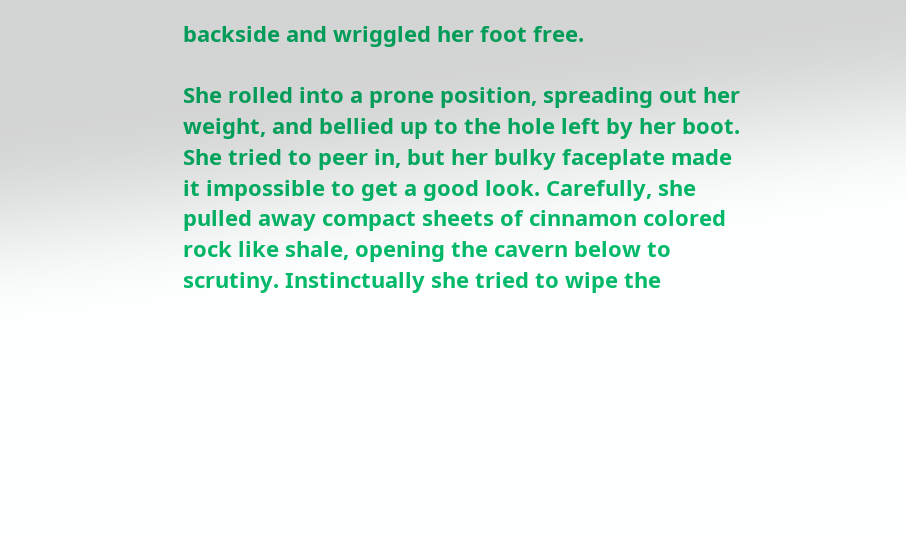backside and wriggled her foot free.

She rolled into a prone position, spreading out her weight, and bellied up to the hole left by her boot. She tried to peer in, but her bulky faceplate made it impossible to get a good look. Carefully, she pulled away compact sheets of cinnamon colored rock like shale, opening the cavern below to scrutiny. Instinctually she tried to wipe the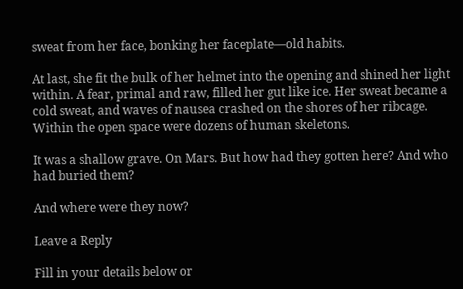sweat from her face, bonking her faceplate—old habits.

At last, she fit the bulk of her helmet into the opening and shined her light within. A fear, primal and raw, filled her gut like ice. Her sweat became a cold sweat, and waves of nausea crashed on the shores of her ribcage. Within the open space were dozens of human skeletons.

It was a shallow grave. On Mars. But how had they gotten here? And who had buried them?

And where were they now?

Leave a Reply

Fill in your details below or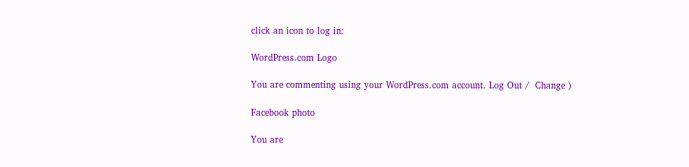click an icon to log in:

WordPress.com Logo

You are commenting using your WordPress.com account. Log Out /  Change )

Facebook photo

You are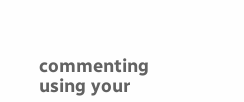commenting using your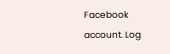Facebook account. Log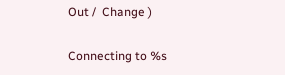Out /  Change )

Connecting to %s